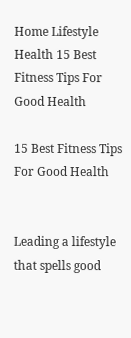Home Lifestyle Health 15 Best Fitness Tips For Good Health

15 Best Fitness Tips For Good Health


Leading a lifestyle that spells good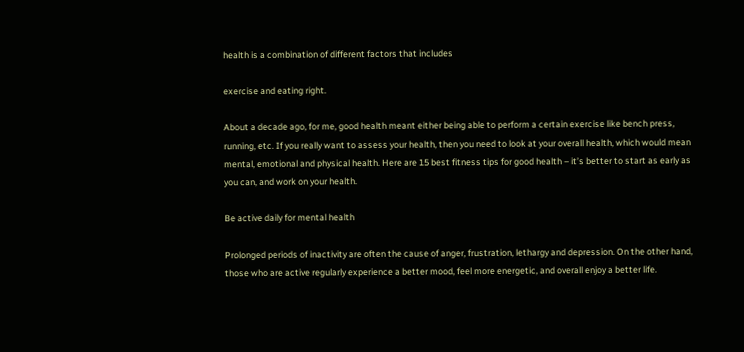health is a combination of different factors that includes

exercise and eating right.

About a decade ago, for me, good health meant either being able to perform a certain exercise like bench press, running, etc. If you really want to assess your health, then you need to look at your overall health, which would mean mental, emotional and physical health. Here are 15 best fitness tips for good health – it’s better to start as early as you can, and work on your health.

Be active daily for mental health

Prolonged periods of inactivity are often the cause of anger, frustration, lethargy and depression. On the other hand, those who are active regularly experience a better mood, feel more energetic, and overall enjoy a better life.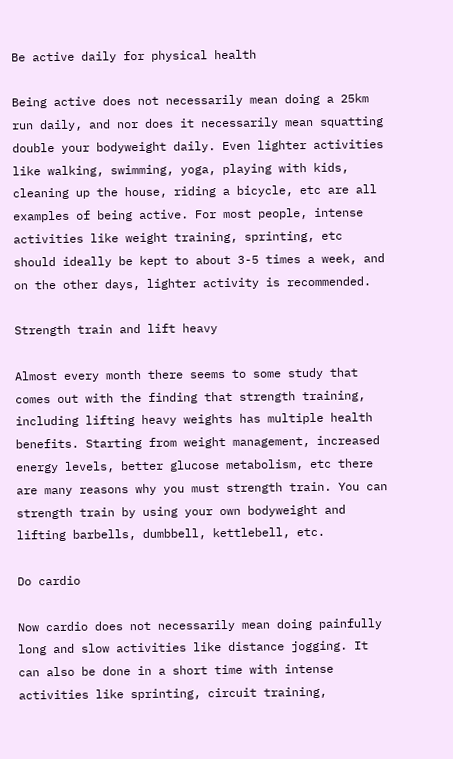Be active daily for physical health

Being active does not necessarily mean doing a 25km run daily, and nor does it necessarily mean squatting double your bodyweight daily. Even lighter activities like walking, swimming, yoga, playing with kids, cleaning up the house, riding a bicycle, etc are all examples of being active. For most people, intense activities like weight training, sprinting, etc should ideally be kept to about 3-5 times a week, and on the other days, lighter activity is recommended.

Strength train and lift heavy

Almost every month there seems to some study that comes out with the finding that strength training, including lifting heavy weights has multiple health benefits. Starting from weight management, increased energy levels, better glucose metabolism, etc there are many reasons why you must strength train. You can strength train by using your own bodyweight and lifting barbells, dumbbell, kettlebell, etc.

Do cardio

Now cardio does not necessarily mean doing painfully long and slow activities like distance jogging. It can also be done in a short time with intense activities like sprinting, circuit training,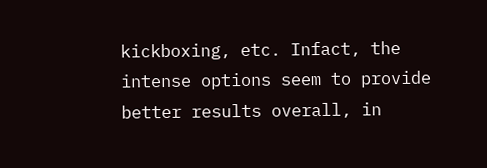kickboxing, etc. Infact, the intense options seem to provide better results overall, in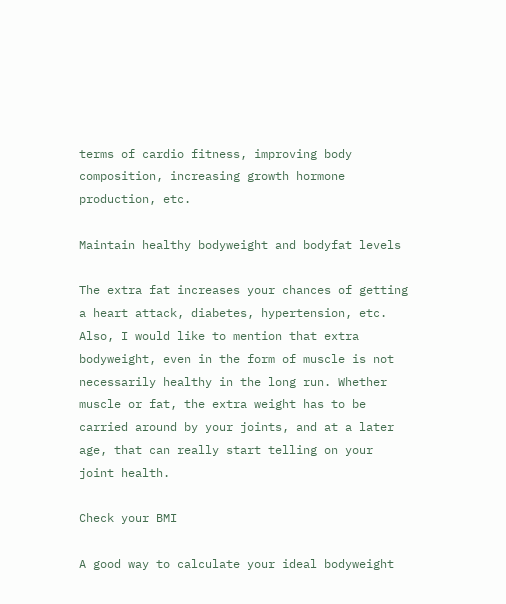terms of cardio fitness, improving body composition, increasing growth hormone production, etc.

Maintain healthy bodyweight and bodyfat levels

The extra fat increases your chances of getting a heart attack, diabetes, hypertension, etc. Also, I would like to mention that extra bodyweight, even in the form of muscle is not necessarily healthy in the long run. Whether muscle or fat, the extra weight has to be carried around by your joints, and at a later age, that can really start telling on your joint health.

Check your BMI

A good way to calculate your ideal bodyweight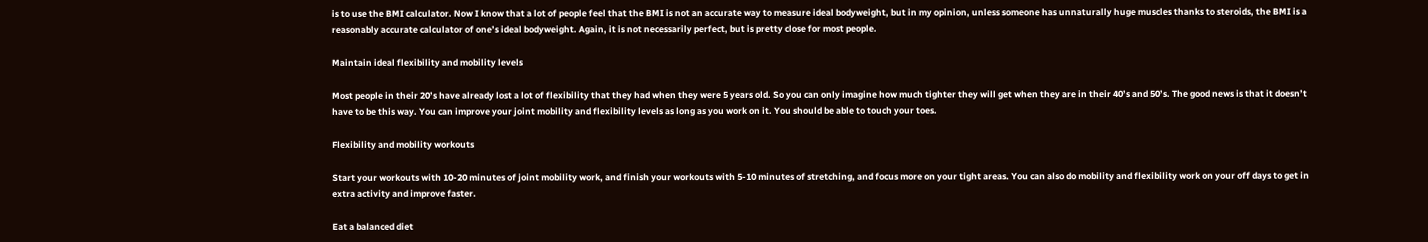is to use the BMI calculator. Now I know that a lot of people feel that the BMI is not an accurate way to measure ideal bodyweight, but in my opinion, unless someone has unnaturally huge muscles thanks to steroids, the BMI is a reasonably accurate calculator of one’s ideal bodyweight. Again, it is not necessarily perfect, but is pretty close for most people.

Maintain ideal flexibility and mobility levels

Most people in their 20’s have already lost a lot of flexibility that they had when they were 5 years old. So you can only imagine how much tighter they will get when they are in their 40’s and 50’s. The good news is that it doesn’t have to be this way. You can improve your joint mobility and flexibility levels as long as you work on it. You should be able to touch your toes.

Flexibility and mobility workouts

Start your workouts with 10-20 minutes of joint mobility work, and finish your workouts with 5-10 minutes of stretching, and focus more on your tight areas. You can also do mobility and flexibility work on your off days to get in extra activity and improve faster.

Eat a balanced diet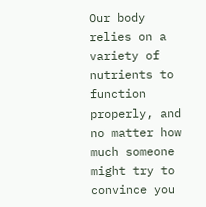Our body relies on a variety of nutrients to function properly, and no matter how much someone might try to convince you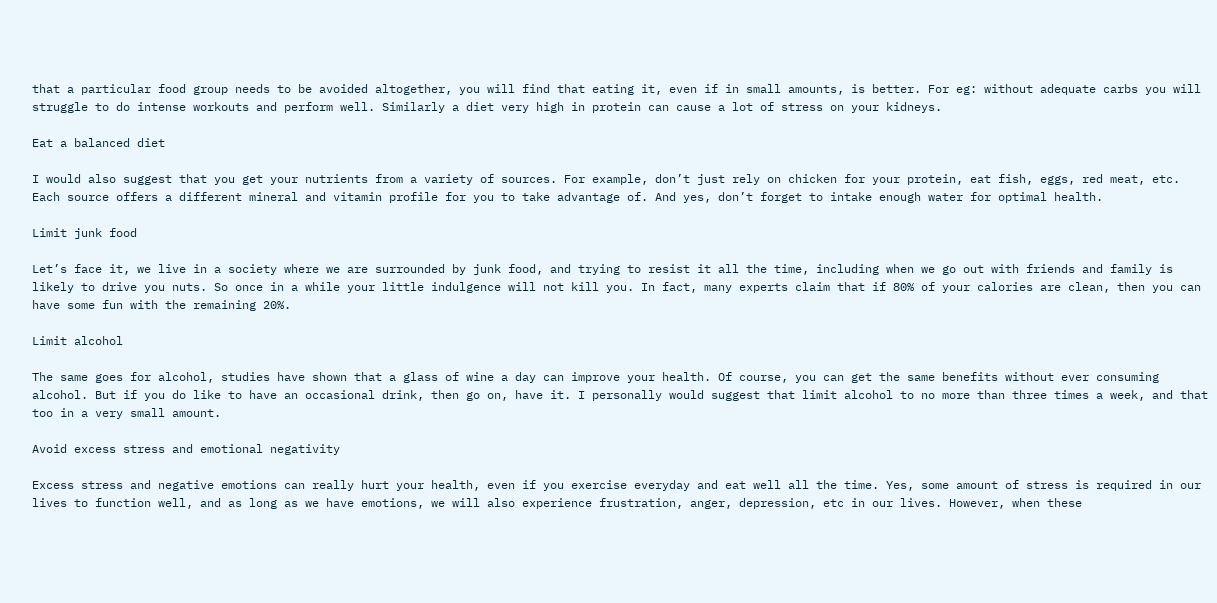that a particular food group needs to be avoided altogether, you will find that eating it, even if in small amounts, is better. For eg: without adequate carbs you will struggle to do intense workouts and perform well. Similarly a diet very high in protein can cause a lot of stress on your kidneys.

Eat a balanced diet

I would also suggest that you get your nutrients from a variety of sources. For example, don’t just rely on chicken for your protein, eat fish, eggs, red meat, etc. Each source offers a different mineral and vitamin profile for you to take advantage of. And yes, don’t forget to intake enough water for optimal health.

Limit junk food

Let’s face it, we live in a society where we are surrounded by junk food, and trying to resist it all the time, including when we go out with friends and family is likely to drive you nuts. So once in a while your little indulgence will not kill you. In fact, many experts claim that if 80% of your calories are clean, then you can have some fun with the remaining 20%.

Limit alcohol

The same goes for alcohol, studies have shown that a glass of wine a day can improve your health. Of course, you can get the same benefits without ever consuming alcohol. But if you do like to have an occasional drink, then go on, have it. I personally would suggest that limit alcohol to no more than three times a week, and that too in a very small amount.

Avoid excess stress and emotional negativity

Excess stress and negative emotions can really hurt your health, even if you exercise everyday and eat well all the time. Yes, some amount of stress is required in our lives to function well, and as long as we have emotions, we will also experience frustration, anger, depression, etc in our lives. However, when these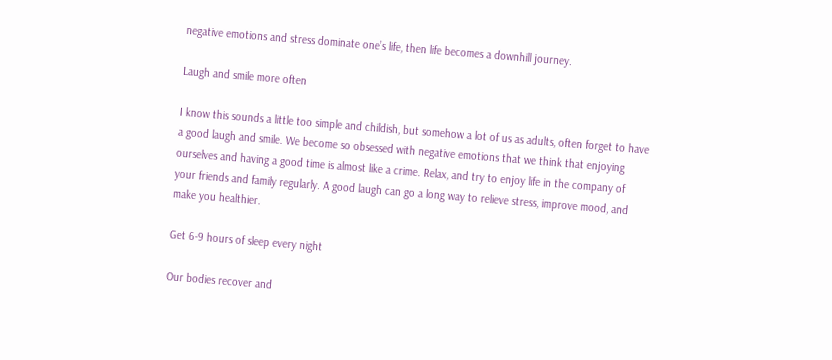negative emotions and stress dominate one’s life, then life becomes a downhill journey.

Laugh and smile more often

I know this sounds a little too simple and childish, but somehow a lot of us as adults, often forget to have a good laugh and smile. We become so obsessed with negative emotions that we think that enjoying ourselves and having a good time is almost like a crime. Relax, and try to enjoy life in the company of your friends and family regularly. A good laugh can go a long way to relieve stress, improve mood, and make you healthier.

Get 6-9 hours of sleep every night

Our bodies recover and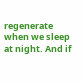regenerate when we sleep at night. And if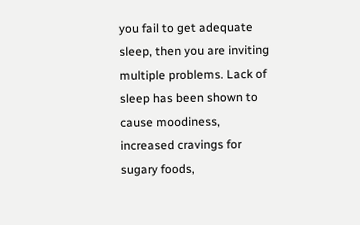you fail to get adequate sleep, then you are inviting multiple problems. Lack of sleep has been shown to cause moodiness, increased cravings for sugary foods,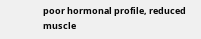poor hormonal profile, reduced muscle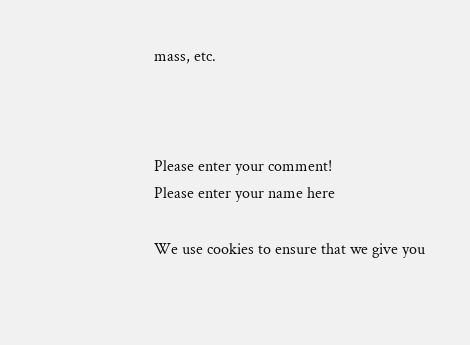mass, etc.



Please enter your comment!
Please enter your name here

We use cookies to ensure that we give you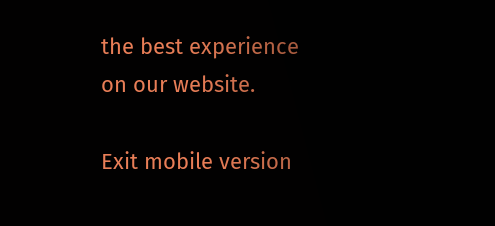the best experience on our website.

Exit mobile version